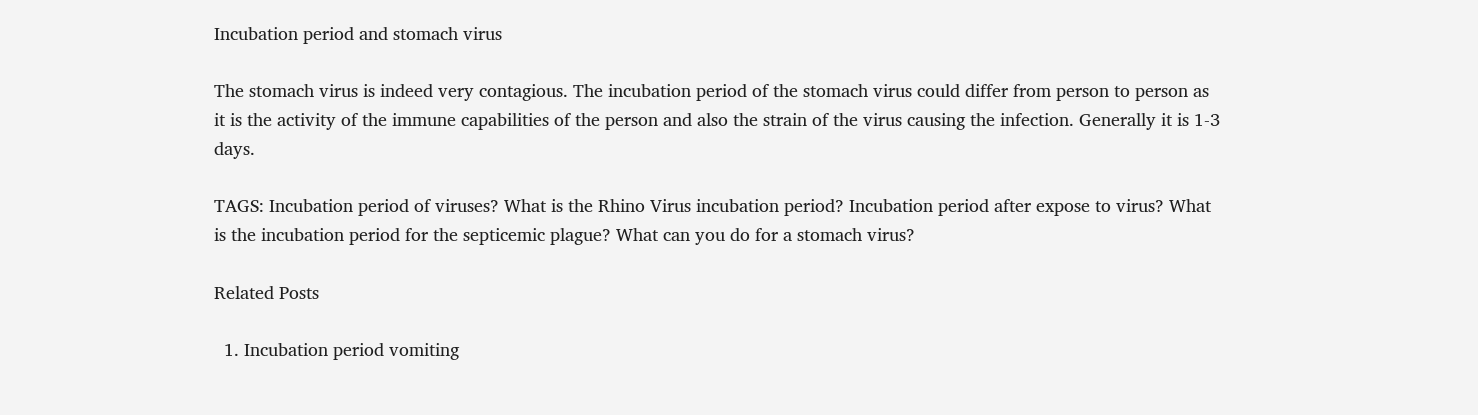Incubation period and stomach virus

The stomach virus is indeed very contagious. The incubation period of the stomach virus could differ from person to person as it is the activity of the immune capabilities of the person and also the strain of the virus causing the infection. Generally it is 1-3 days.

TAGS: Incubation period of viruses? What is the Rhino Virus incubation period? Incubation period after expose to virus? What is the incubation period for the septicemic plague? What can you do for a stomach virus?

Related Posts

  1. Incubation period vomiting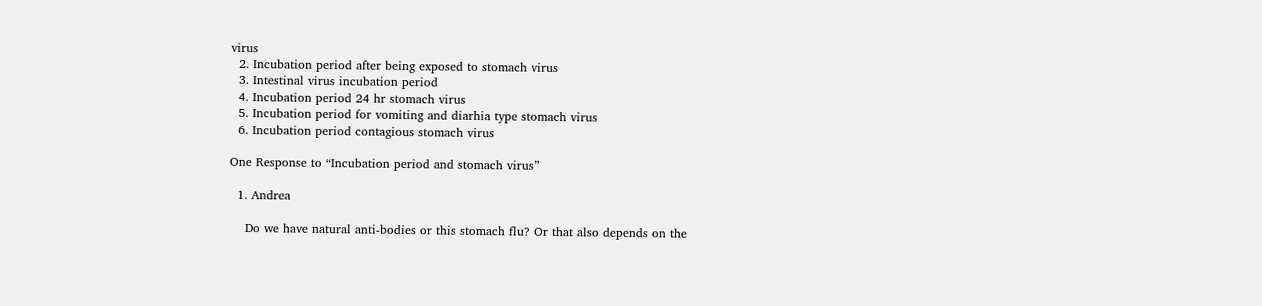virus
  2. Incubation period after being exposed to stomach virus
  3. Intestinal virus incubation period
  4. Incubation period 24 hr stomach virus
  5. Incubation period for vomiting and diarhia type stomach virus
  6. Incubation period contagious stomach virus

One Response to “Incubation period and stomach virus”

  1. Andrea

    Do we have natural anti-bodies or this stomach flu? Or that also depends on the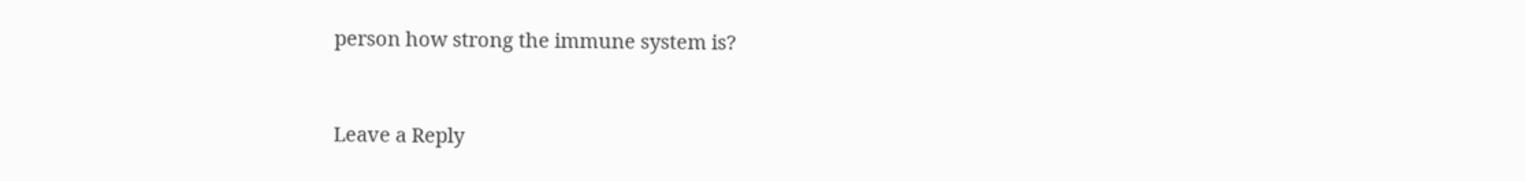person how strong the immune system is?


Leave a Reply